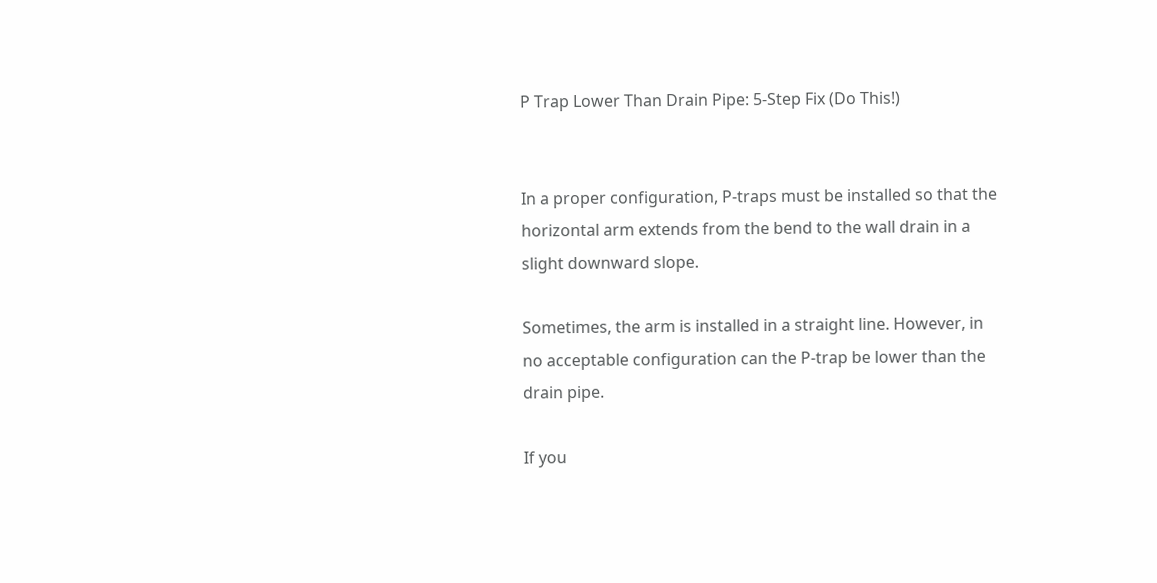P Trap Lower Than Drain Pipe: 5-Step Fix (Do This!)


In a proper configuration, P-traps must be installed so that the horizontal arm extends from the bend to the wall drain in a slight downward slope.

Sometimes, the arm is installed in a straight line. However, in no acceptable configuration can the P-trap be lower than the drain pipe.

If you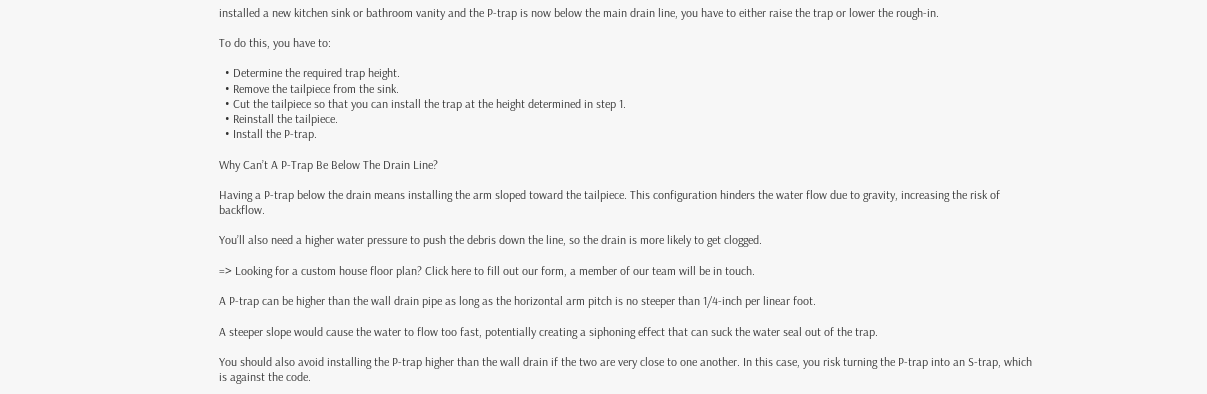installed a new kitchen sink or bathroom vanity and the P-trap is now below the main drain line, you have to either raise the trap or lower the rough-in.

To do this, you have to:

  • Determine the required trap height.
  • Remove the tailpiece from the sink.
  • Cut the tailpiece so that you can install the trap at the height determined in step 1.
  • Reinstall the tailpiece.
  • Install the P-trap.

Why Can’t A P-Trap Be Below The Drain Line?

Having a P-trap below the drain means installing the arm sloped toward the tailpiece. This configuration hinders the water flow due to gravity, increasing the risk of backflow.

You’ll also need a higher water pressure to push the debris down the line, so the drain is more likely to get clogged.

=> Looking for a custom house floor plan? Click here to fill out our form, a member of our team will be in touch.

A P-trap can be higher than the wall drain pipe as long as the horizontal arm pitch is no steeper than 1/4-inch per linear foot.

A steeper slope would cause the water to flow too fast, potentially creating a siphoning effect that can suck the water seal out of the trap.

You should also avoid installing the P-trap higher than the wall drain if the two are very close to one another. In this case, you risk turning the P-trap into an S-trap, which is against the code.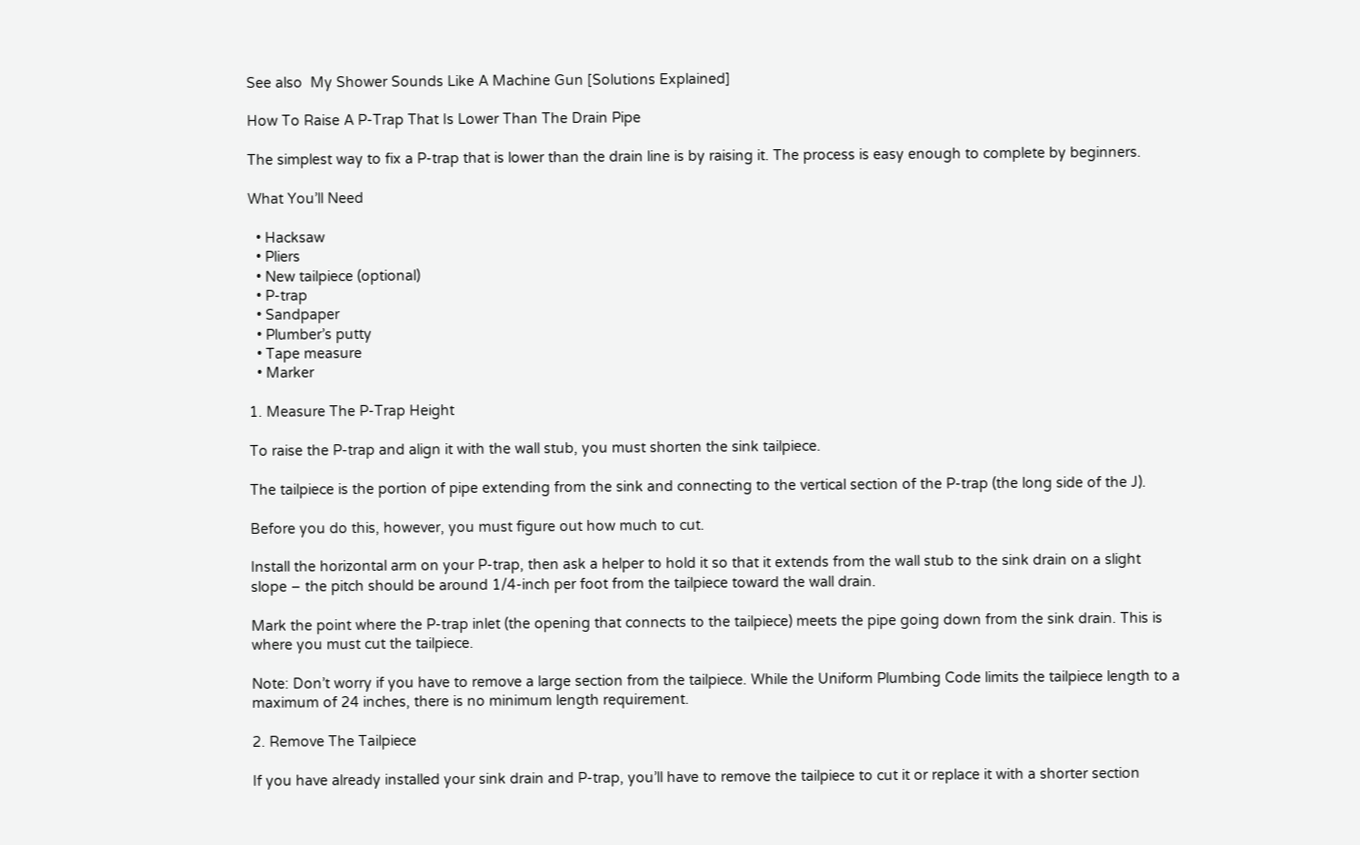See also  My Shower Sounds Like A Machine Gun [Solutions Explained]

How To Raise A P-Trap That Is Lower Than The Drain Pipe

The simplest way to fix a P-trap that is lower than the drain line is by raising it. The process is easy enough to complete by beginners.

What You’ll Need

  • Hacksaw
  • Pliers
  • New tailpiece (optional)
  • P-trap
  • Sandpaper
  • Plumber’s putty
  • Tape measure
  • Marker

1. Measure The P-Trap Height

To raise the P-trap and align it with the wall stub, you must shorten the sink tailpiece.

The tailpiece is the portion of pipe extending from the sink and connecting to the vertical section of the P-trap (the long side of the J).

Before you do this, however, you must figure out how much to cut.

Install the horizontal arm on your P-trap, then ask a helper to hold it so that it extends from the wall stub to the sink drain on a slight slope – the pitch should be around 1/4-inch per foot from the tailpiece toward the wall drain.

Mark the point where the P-trap inlet (the opening that connects to the tailpiece) meets the pipe going down from the sink drain. This is where you must cut the tailpiece.

Note: Don’t worry if you have to remove a large section from the tailpiece. While the Uniform Plumbing Code limits the tailpiece length to a maximum of 24 inches, there is no minimum length requirement.

2. Remove The Tailpiece

If you have already installed your sink drain and P-trap, you’ll have to remove the tailpiece to cut it or replace it with a shorter section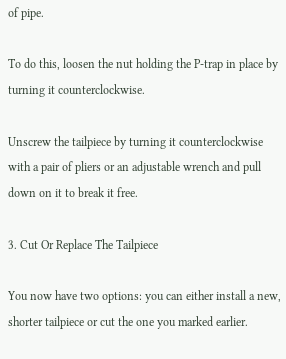of pipe.

To do this, loosen the nut holding the P-trap in place by turning it counterclockwise.

Unscrew the tailpiece by turning it counterclockwise with a pair of pliers or an adjustable wrench and pull down on it to break it free.

3. Cut Or Replace The Tailpiece

You now have two options: you can either install a new, shorter tailpiece or cut the one you marked earlier.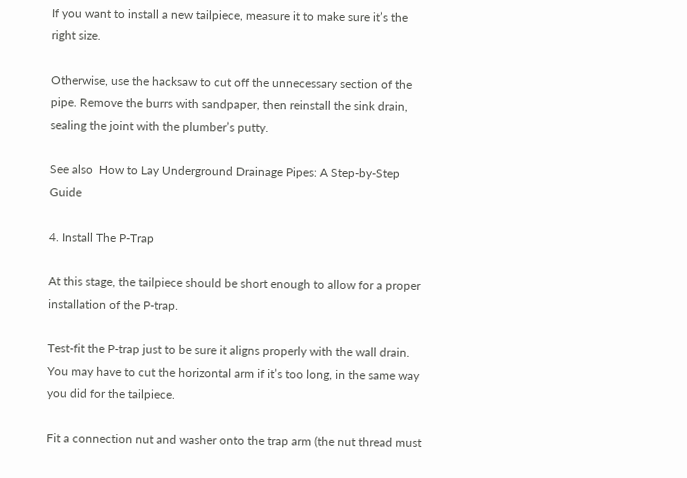If you want to install a new tailpiece, measure it to make sure it’s the right size.

Otherwise, use the hacksaw to cut off the unnecessary section of the pipe. Remove the burrs with sandpaper, then reinstall the sink drain, sealing the joint with the plumber’s putty.

See also  How to Lay Underground Drainage Pipes: A Step-by-Step Guide

4. Install The P-Trap

At this stage, the tailpiece should be short enough to allow for a proper installation of the P-trap.

Test-fit the P-trap just to be sure it aligns properly with the wall drain. You may have to cut the horizontal arm if it’s too long, in the same way you did for the tailpiece.

Fit a connection nut and washer onto the trap arm (the nut thread must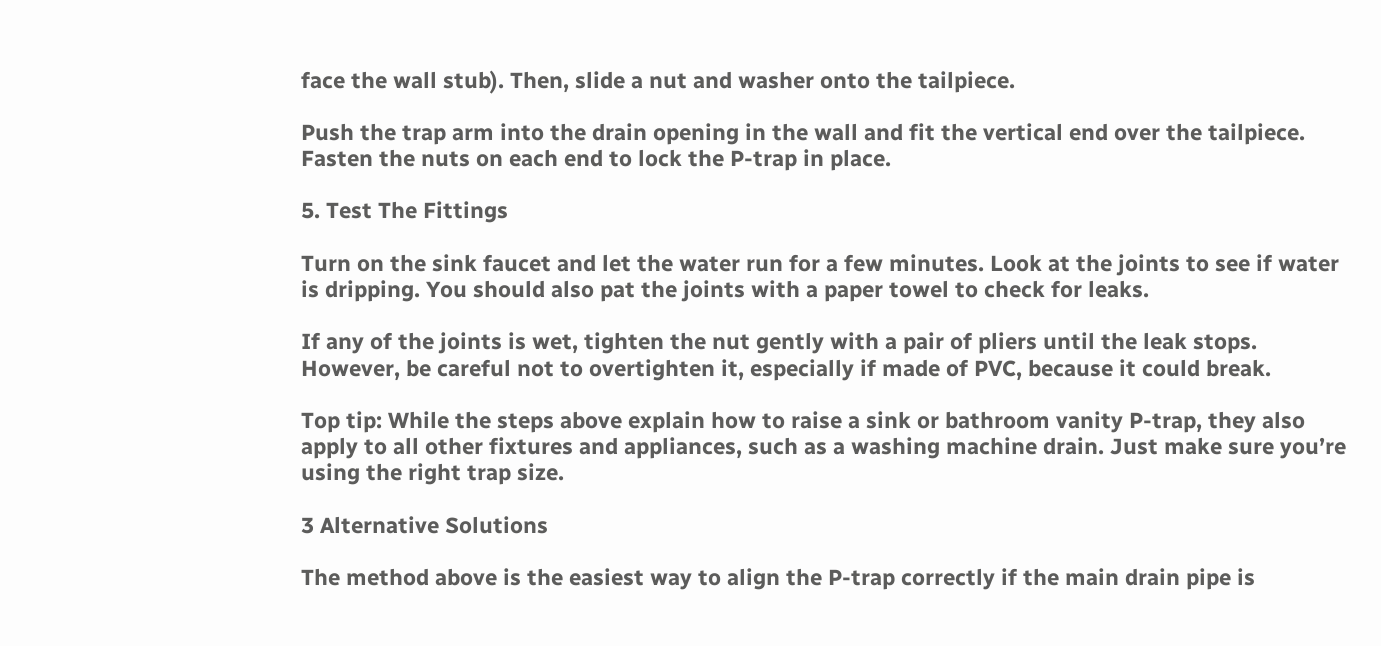face the wall stub). Then, slide a nut and washer onto the tailpiece.

Push the trap arm into the drain opening in the wall and fit the vertical end over the tailpiece. Fasten the nuts on each end to lock the P-trap in place.

5. Test The Fittings

Turn on the sink faucet and let the water run for a few minutes. Look at the joints to see if water is dripping. You should also pat the joints with a paper towel to check for leaks.

If any of the joints is wet, tighten the nut gently with a pair of pliers until the leak stops. However, be careful not to overtighten it, especially if made of PVC, because it could break.

Top tip: While the steps above explain how to raise a sink or bathroom vanity P-trap, they also apply to all other fixtures and appliances, such as a washing machine drain. Just make sure you’re using the right trap size.

3 Alternative Solutions

The method above is the easiest way to align the P-trap correctly if the main drain pipe is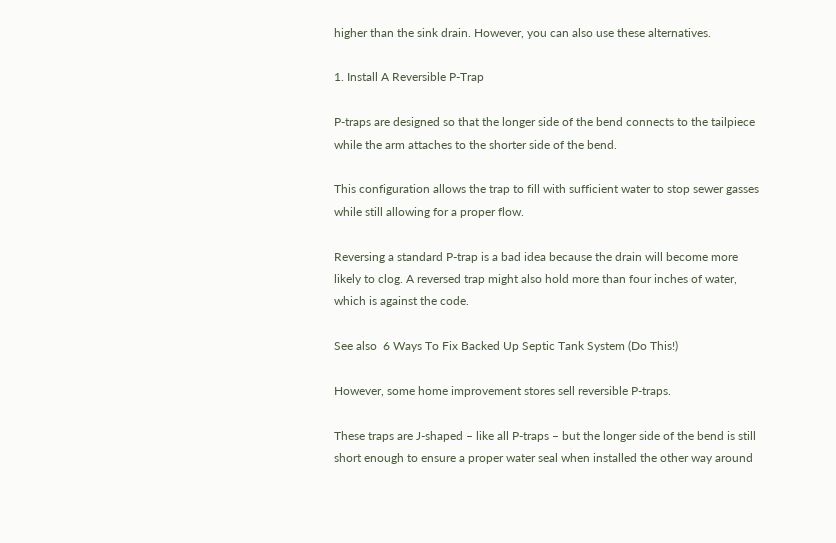higher than the sink drain. However, you can also use these alternatives.

1. Install A Reversible P-Trap

P-traps are designed so that the longer side of the bend connects to the tailpiece while the arm attaches to the shorter side of the bend.

This configuration allows the trap to fill with sufficient water to stop sewer gasses while still allowing for a proper flow.

Reversing a standard P-trap is a bad idea because the drain will become more likely to clog. A reversed trap might also hold more than four inches of water, which is against the code.

See also  6 Ways To Fix Backed Up Septic Tank System (Do This!)

However, some home improvement stores sell reversible P-traps.

These traps are J-shaped – like all P-traps – but the longer side of the bend is still short enough to ensure a proper water seal when installed the other way around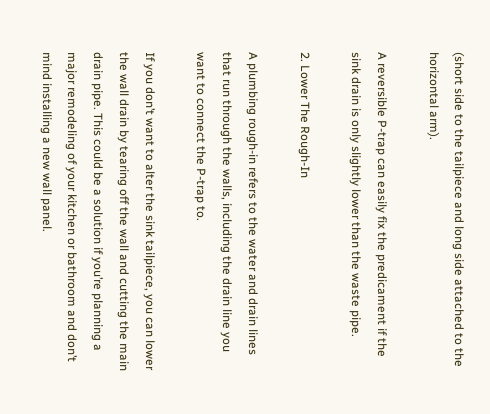(short side to the tailpiece and long side attached to the horizontal arm).

A reversible P-trap can easily fix the predicament if the sink drain is only slightly lower than the waste pipe.

2. Lower The Rough-In

A plumbing rough-in refers to the water and drain lines that run through the walls, including the drain line you want to connect the P-trap to.

If you don’t want to alter the sink tailpiece, you can lower the wall drain by tearing off the wall and cutting the main drain pipe. This could be a solution if you’re planning a major remodeling of your kitchen or bathroom and don’t mind installing a new wall panel.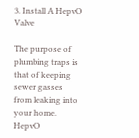3. Install A HepvO Valve

The purpose of plumbing traps is that of keeping sewer gasses from leaking into your home. HepvO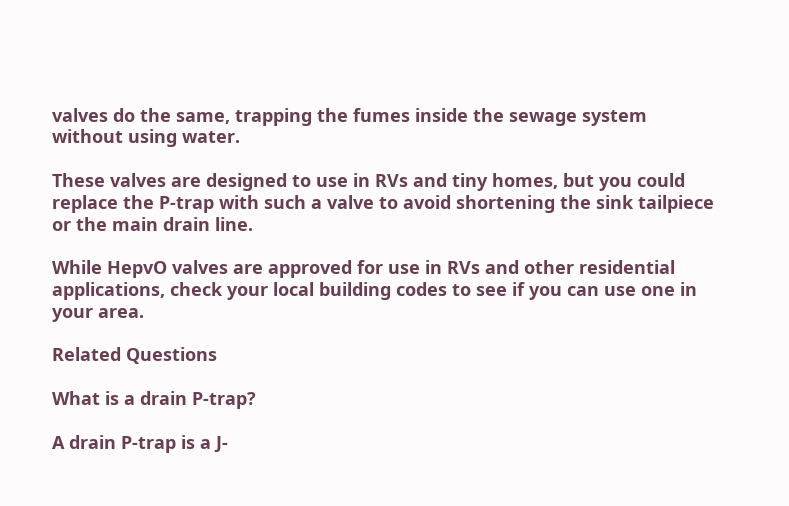valves do the same, trapping the fumes inside the sewage system without using water.

These valves are designed to use in RVs and tiny homes, but you could replace the P-trap with such a valve to avoid shortening the sink tailpiece or the main drain line.

While HepvO valves are approved for use in RVs and other residential applications, check your local building codes to see if you can use one in your area.

Related Questions

What is a drain P-trap?

A drain P-trap is a J-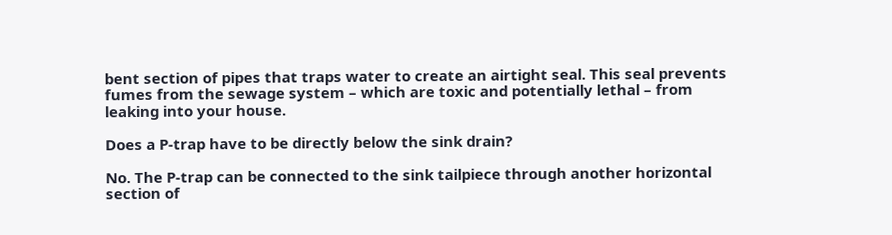bent section of pipes that traps water to create an airtight seal. This seal prevents fumes from the sewage system – which are toxic and potentially lethal – from leaking into your house.

Does a P-trap have to be directly below the sink drain?

No. The P-trap can be connected to the sink tailpiece through another horizontal section of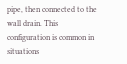pipe, then connected to the wall drain. This configuration is common in situations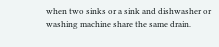when two sinks or a sink and dishwasher or washing machine share the same drain.